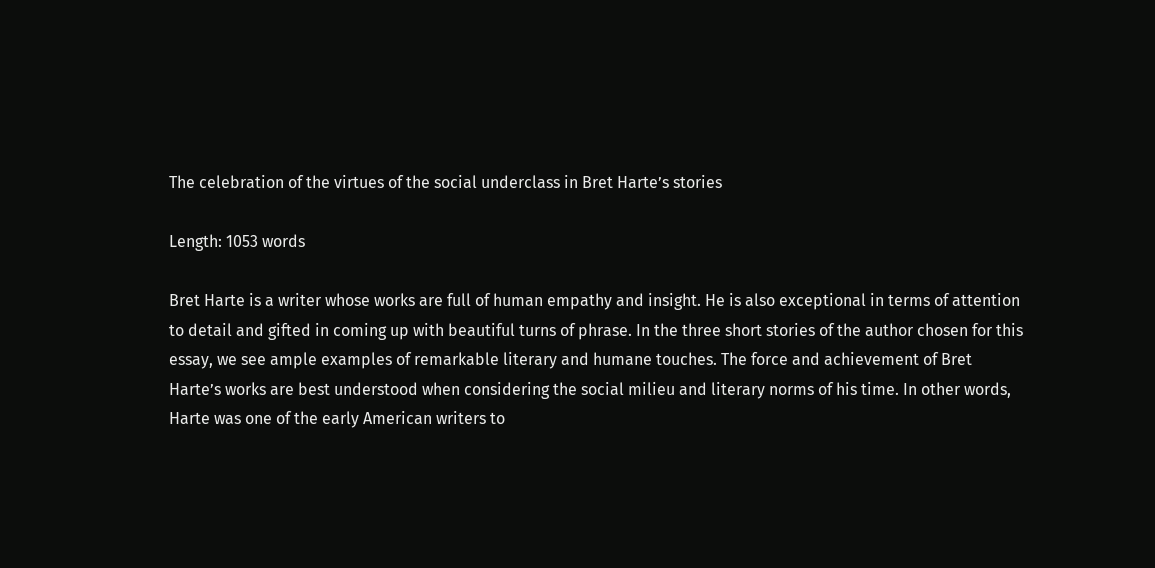The celebration of the virtues of the social underclass in Bret Harte’s stories

Length: 1053 words

Bret Harte is a writer whose works are full of human empathy and insight. He is also exceptional in terms of attention to detail and gifted in coming up with beautiful turns of phrase. In the three short stories of the author chosen for this essay, we see ample examples of remarkable literary and humane touches. The force and achievement of Bret Harte’s works are best understood when considering the social milieu and literary norms of his time. In other words, Harte was one of the early American writers to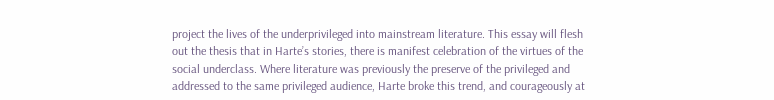project the lives of the underprivileged into mainstream literature. This essay will flesh out the thesis that in Harte’s stories, there is manifest celebration of the virtues of the social underclass. Where literature was previously the preserve of the privileged and addressed to the same privileged audience, Harte broke this trend, and courageously at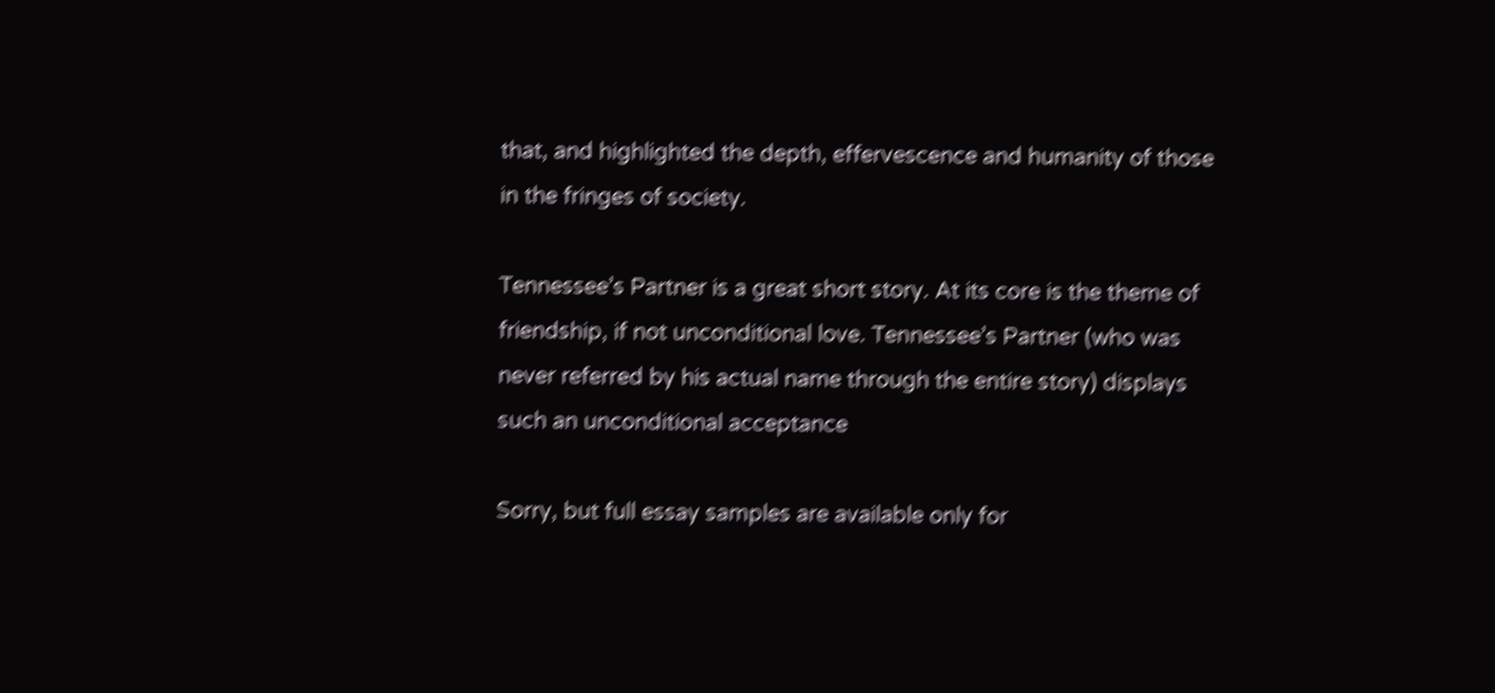that, and highlighted the depth, effervescence and humanity of those in the fringes of society.

Tennessee’s Partner is a great short story. At its core is the theme of friendship, if not unconditional love. Tennessee’s Partner (who was never referred by his actual name through the entire story) displays such an unconditional acceptance

Sorry, but full essay samples are available only for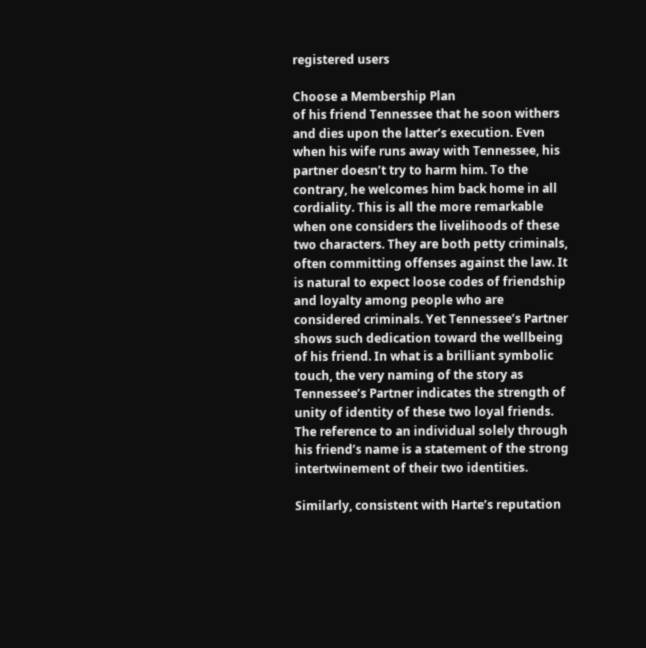registered users

Choose a Membership Plan
of his friend Tennessee that he soon withers and dies upon the latter’s execution. Even when his wife runs away with Tennessee, his partner doesn’t try to harm him. To the contrary, he welcomes him back home in all cordiality. This is all the more remarkable when one considers the livelihoods of these two characters. They are both petty criminals, often committing offenses against the law. It is natural to expect loose codes of friendship and loyalty among people who are considered criminals. Yet Tennessee’s Partner shows such dedication toward the wellbeing of his friend. In what is a brilliant symbolic touch, the very naming of the story as Tennessee’s Partner indicates the strength of unity of identity of these two loyal friends. The reference to an individual solely through his friend’s name is a statement of the strong intertwinement of their two identities.

Similarly, consistent with Harte’s reputation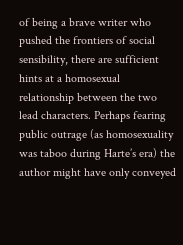of being a brave writer who pushed the frontiers of social sensibility, there are sufficient hints at a homosexual relationship between the two lead characters. Perhaps fearing public outrage (as homosexuality was taboo during Harte’s era) the author might have only conveyed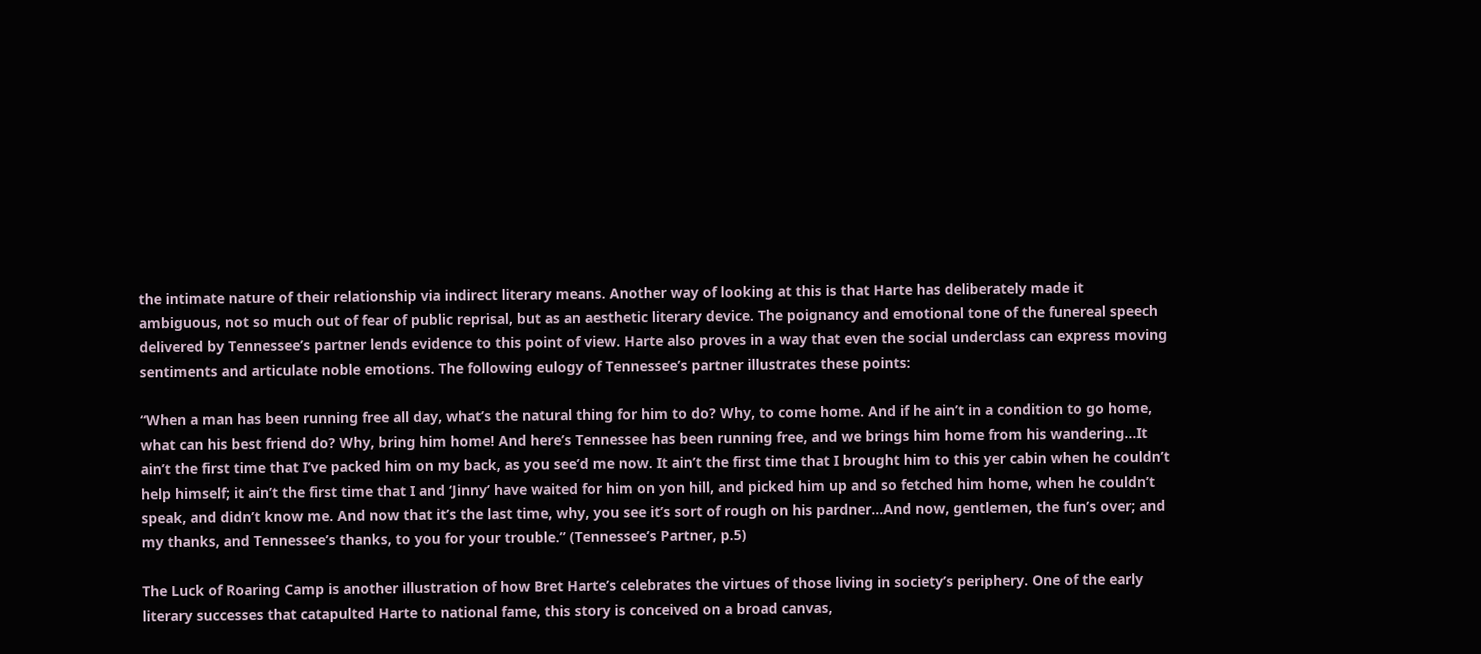the intimate nature of their relationship via indirect literary means. Another way of looking at this is that Harte has deliberately made it ambiguous, not so much out of fear of public reprisal, but as an aesthetic literary device. The poignancy and emotional tone of the funereal speech delivered by Tennessee’s partner lends evidence to this point of view. Harte also proves in a way that even the social underclass can express moving sentiments and articulate noble emotions. The following eulogy of Tennessee’s partner illustrates these points:

“When a man has been running free all day, what’s the natural thing for him to do? Why, to come home. And if he ain’t in a condition to go home, what can his best friend do? Why, bring him home! And here’s Tennessee has been running free, and we brings him home from his wandering…It ain’t the first time that I’ve packed him on my back, as you see’d me now. It ain’t the first time that I brought him to this yer cabin when he couldn’t help himself; it ain’t the first time that I and ‘Jinny’ have waited for him on yon hill, and picked him up and so fetched him home, when he couldn’t speak, and didn’t know me. And now that it’s the last time, why, you see it’s sort of rough on his pardner…And now, gentlemen, the fun’s over; and my thanks, and Tennessee’s thanks, to you for your trouble.” (Tennessee’s Partner, p.5)

The Luck of Roaring Camp is another illustration of how Bret Harte’s celebrates the virtues of those living in society’s periphery. One of the early literary successes that catapulted Harte to national fame, this story is conceived on a broad canvas,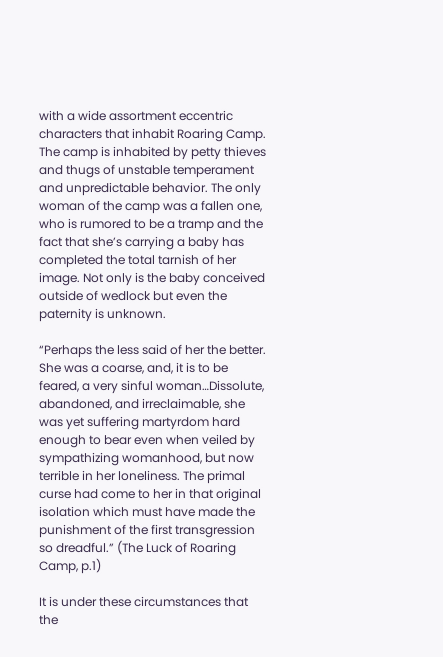with a wide assortment eccentric characters that inhabit Roaring Camp. The camp is inhabited by petty thieves and thugs of unstable temperament and unpredictable behavior. The only woman of the camp was a fallen one, who is rumored to be a tramp and the fact that she’s carrying a baby has completed the total tarnish of her image. Not only is the baby conceived outside of wedlock but even the paternity is unknown.

“Perhaps the less said of her the better. She was a coarse, and, it is to be feared, a very sinful woman…Dissolute, abandoned, and irreclaimable, she was yet suffering martyrdom hard enough to bear even when veiled by sympathizing womanhood, but now terrible in her loneliness. The primal curse had come to her in that original isolation which must have made the punishment of the first transgression so dreadful.” (The Luck of Roaring Camp, p.1)

It is under these circumstances that the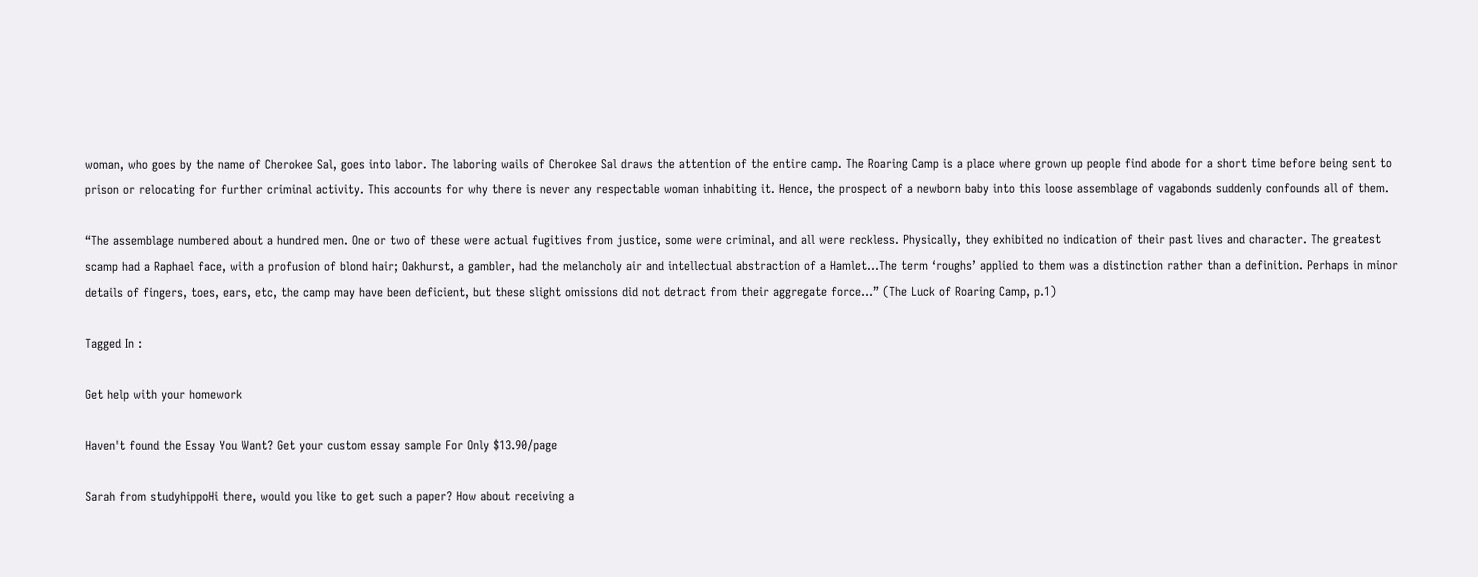woman, who goes by the name of Cherokee Sal, goes into labor. The laboring wails of Cherokee Sal draws the attention of the entire camp. The Roaring Camp is a place where grown up people find abode for a short time before being sent to prison or relocating for further criminal activity. This accounts for why there is never any respectable woman inhabiting it. Hence, the prospect of a newborn baby into this loose assemblage of vagabonds suddenly confounds all of them.

“The assemblage numbered about a hundred men. One or two of these were actual fugitives from justice, some were criminal, and all were reckless. Physically, they exhibited no indication of their past lives and character. The greatest scamp had a Raphael face, with a profusion of blond hair; Oakhurst, a gambler, had the melancholy air and intellectual abstraction of a Hamlet…The term ‘roughs’ applied to them was a distinction rather than a definition. Perhaps in minor details of fingers, toes, ears, etc, the camp may have been deficient, but these slight omissions did not detract from their aggregate force…” (The Luck of Roaring Camp, p.1)

Tagged In :

Get help with your homework

Haven't found the Essay You Want? Get your custom essay sample For Only $13.90/page

Sarah from studyhippoHi there, would you like to get such a paper? How about receiving a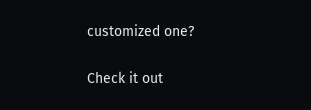customized one?

Check it out